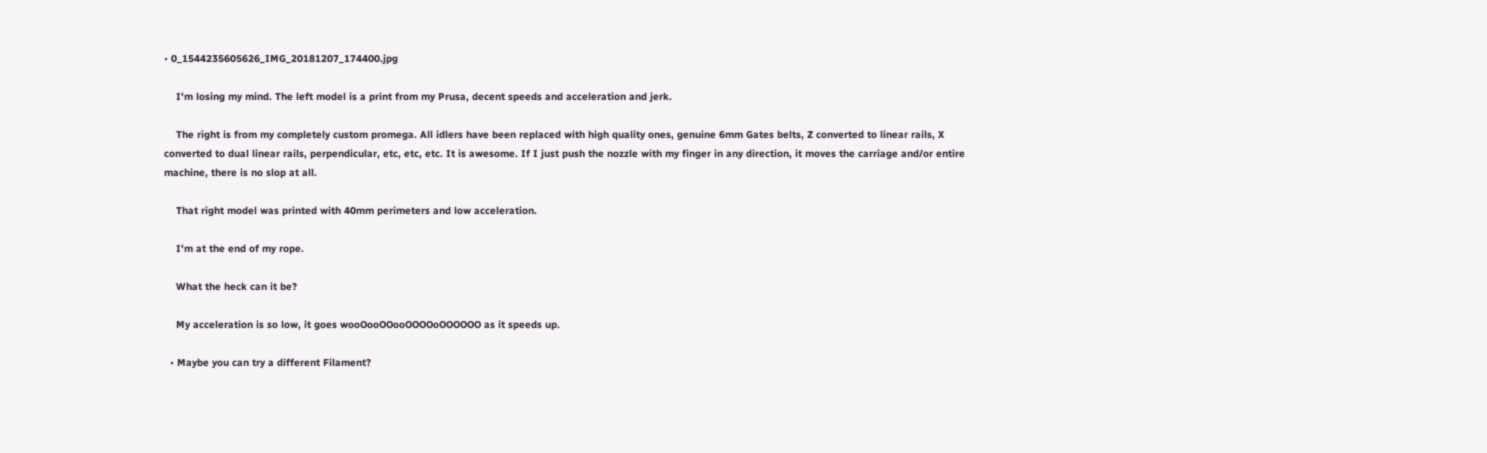• 0_1544235605626_IMG_20181207_174400.jpg

    I'm losing my mind. The left model is a print from my Prusa, decent speeds and acceleration and jerk.

    The right is from my completely custom promega. All idlers have been replaced with high quality ones, genuine 6mm Gates belts, Z converted to linear rails, X converted to dual linear rails, perpendicular, etc, etc, etc. It is awesome. If I just push the nozzle with my finger in any direction, it moves the carriage and/or entire machine, there is no slop at all.

    That right model was printed with 40mm perimeters and low acceleration.

    I'm at the end of my rope.

    What the heck can it be?

    My acceleration is so low, it goes wooOooOOooOOOOoOOOOOO as it speeds up.

  • Maybe you can try a different Filament?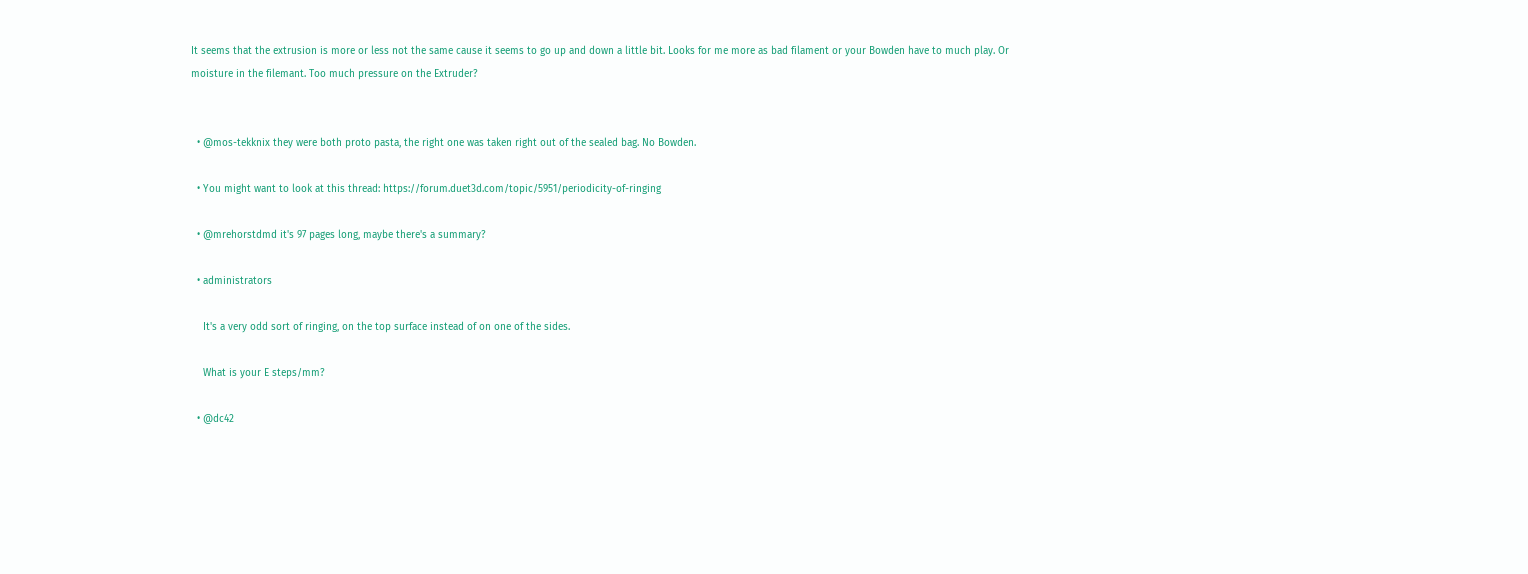It seems that the extrusion is more or less not the same cause it seems to go up and down a little bit. Looks for me more as bad filament or your Bowden have to much play. Or moisture in the filemant. Too much pressure on the Extruder?


  • @mos-tekknix they were both proto pasta, the right one was taken right out of the sealed bag. No Bowden.

  • You might want to look at this thread: https://forum.duet3d.com/topic/5951/periodicity-of-ringing

  • @mrehorstdmd it's 97 pages long, maybe there's a summary?

  • administrators

    It's a very odd sort of ringing, on the top surface instead of on one of the sides.

    What is your E steps/mm?

  • @dc42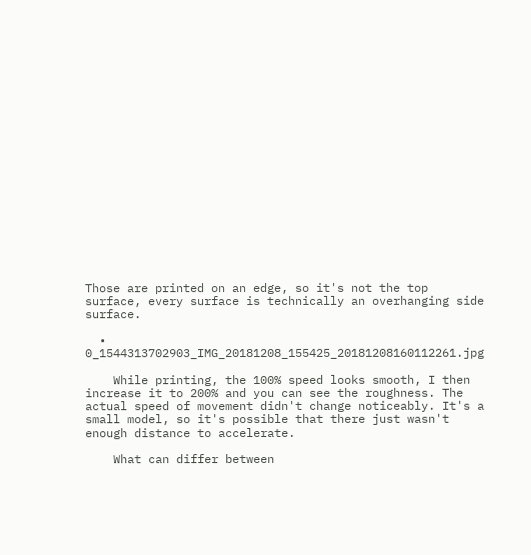Those are printed on an edge, so it's not the top surface, every surface is technically an overhanging side surface.

  • 0_1544313702903_IMG_20181208_155425_20181208160112261.jpg

    While printing, the 100% speed looks smooth, I then increase it to 200% and you can see the roughness. The actual speed of movement didn't change noticeably. It's a small model, so it's possible that there just wasn't enough distance to accelerate.

    What can differ between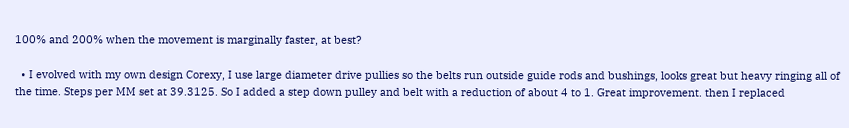100% and 200% when the movement is marginally faster, at best?

  • I evolved with my own design Corexy, I use large diameter drive pullies so the belts run outside guide rods and bushings, looks great but heavy ringing all of the time. Steps per MM set at 39.3125. So I added a step down pulley and belt with a reduction of about 4 to 1. Great improvement. then I replaced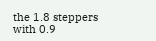the 1.8 steppers with 0.9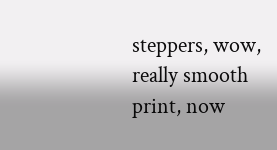steppers, wow, really smooth print, now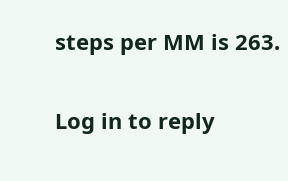steps per MM is 263.

Log in to reply